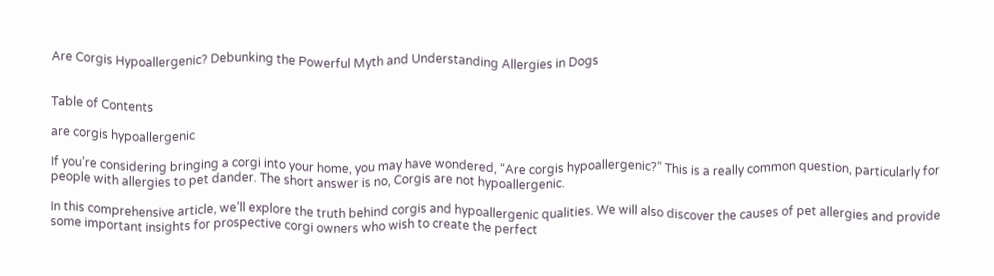Are Corgis Hypoallergenic? Debunking the Powerful Myth and Understanding Allergies in Dogs


Table of Contents

are corgis hypoallergenic

If you’re considering bringing a corgi into your home, you may have wondered, “Are corgis hypoallergenic?” This is a really common question, particularly for people with allergies to pet dander. The short answer is no, Corgis are not hypoallergenic.

In this comprehensive article, we’ll explore the truth behind corgis and hypoallergenic qualities. We will also discover the causes of pet allergies and provide some important insights for prospective corgi owners who wish to create the perfect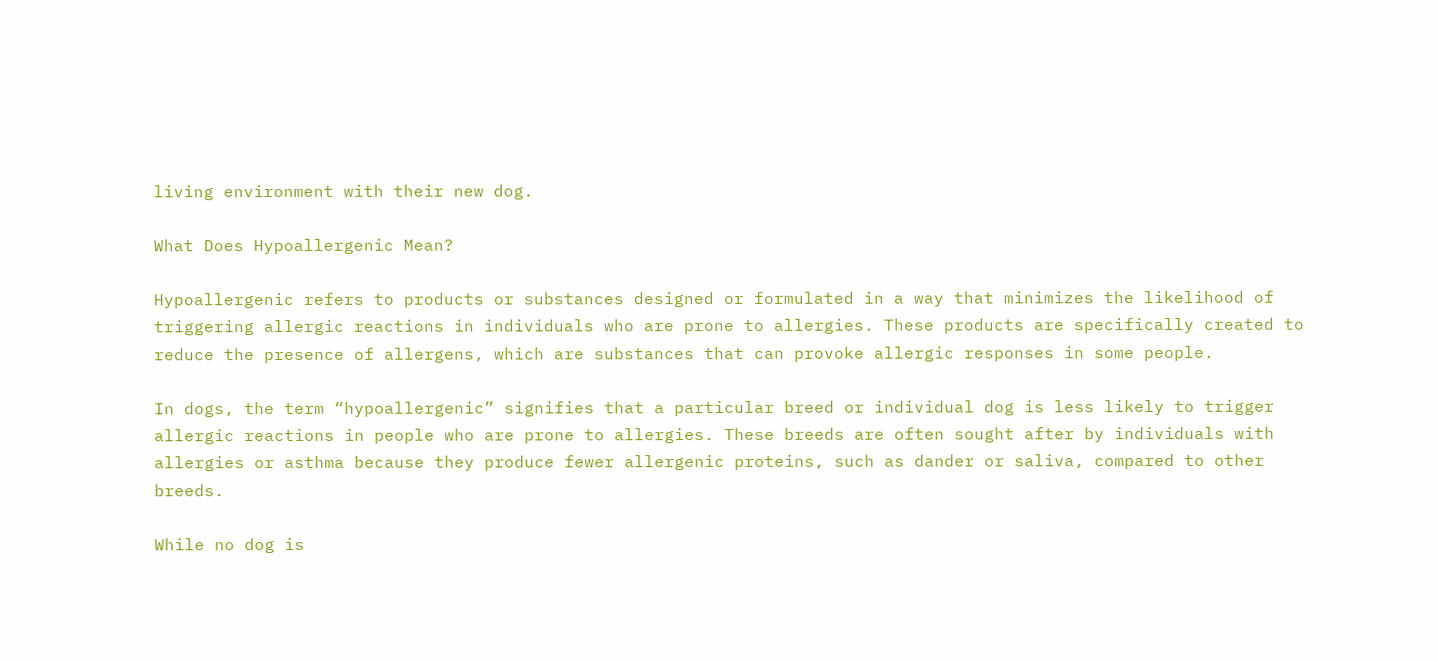living environment with their new dog.

What Does Hypoallergenic Mean?

Hypoallergenic refers to products or substances designed or formulated in a way that minimizes the likelihood of triggering allergic reactions in individuals who are prone to allergies. These products are specifically created to reduce the presence of allergens, which are substances that can provoke allergic responses in some people.

In dogs, the term “hypoallergenic” signifies that a particular breed or individual dog is less likely to trigger allergic reactions in people who are prone to allergies. These breeds are often sought after by individuals with allergies or asthma because they produce fewer allergenic proteins, such as dander or saliva, compared to other breeds.

While no dog is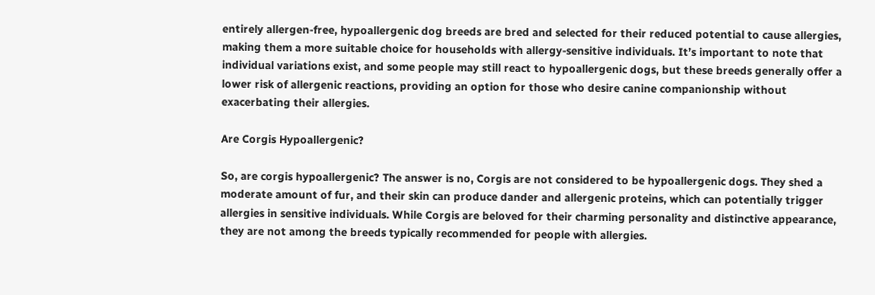entirely allergen-free, hypoallergenic dog breeds are bred and selected for their reduced potential to cause allergies, making them a more suitable choice for households with allergy-sensitive individuals. It’s important to note that individual variations exist, and some people may still react to hypoallergenic dogs, but these breeds generally offer a lower risk of allergenic reactions, providing an option for those who desire canine companionship without exacerbating their allergies.

Are Corgis Hypoallergenic?

So, are corgis hypoallergenic? The answer is no, Corgis are not considered to be hypoallergenic dogs. They shed a moderate amount of fur, and their skin can produce dander and allergenic proteins, which can potentially trigger allergies in sensitive individuals. While Corgis are beloved for their charming personality and distinctive appearance, they are not among the breeds typically recommended for people with allergies.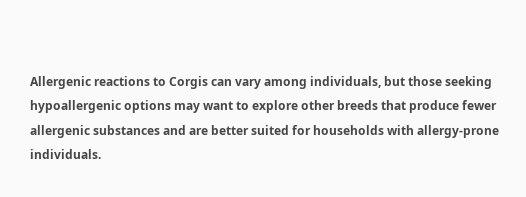Allergenic reactions to Corgis can vary among individuals, but those seeking hypoallergenic options may want to explore other breeds that produce fewer allergenic substances and are better suited for households with allergy-prone individuals.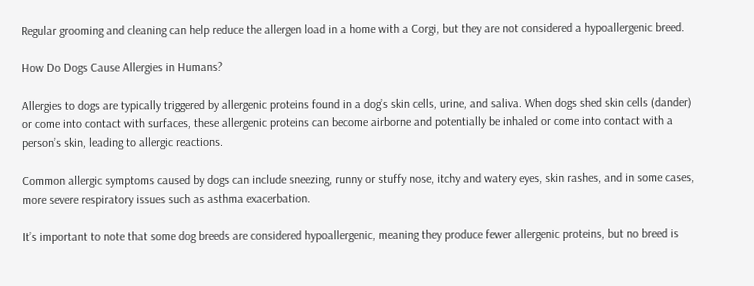Regular grooming and cleaning can help reduce the allergen load in a home with a Corgi, but they are not considered a hypoallergenic breed.

How Do Dogs Cause Allergies in Humans?

Allergies to dogs are typically triggered by allergenic proteins found in a dog’s skin cells, urine, and saliva. When dogs shed skin cells (dander) or come into contact with surfaces, these allergenic proteins can become airborne and potentially be inhaled or come into contact with a person’s skin, leading to allergic reactions.

Common allergic symptoms caused by dogs can include sneezing, runny or stuffy nose, itchy and watery eyes, skin rashes, and in some cases, more severe respiratory issues such as asthma exacerbation.

It’s important to note that some dog breeds are considered hypoallergenic, meaning they produce fewer allergenic proteins, but no breed is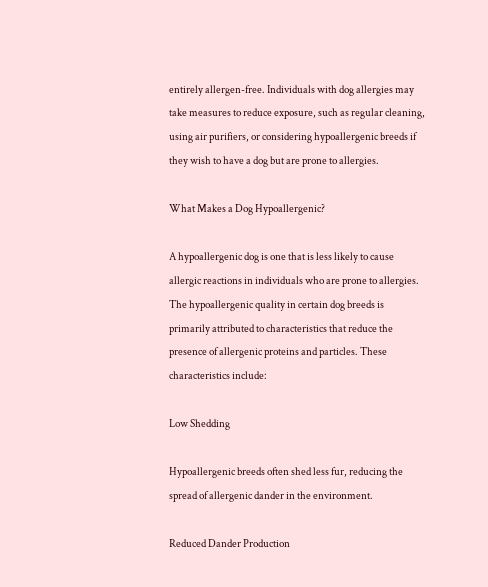entirely allergen-free. Individuals with dog allergies may take measures to reduce exposure, such as regular cleaning, using air purifiers, or considering hypoallergenic breeds if they wish to have a dog but are prone to allergies.

What Makes a Dog Hypoallergenic?

A hypoallergenic dog is one that is less likely to cause allergic reactions in individuals who are prone to allergies. The hypoallergenic quality in certain dog breeds is primarily attributed to characteristics that reduce the presence of allergenic proteins and particles. These characteristics include:

Low Shedding

Hypoallergenic breeds often shed less fur, reducing the spread of allergenic dander in the environment.

Reduced Dander Production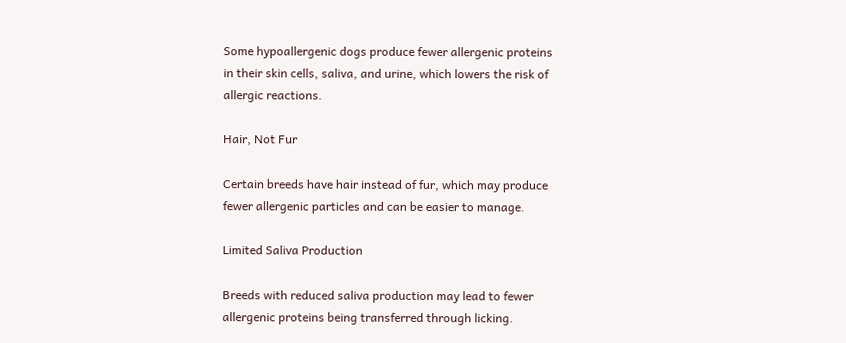Some hypoallergenic dogs produce fewer allergenic proteins in their skin cells, saliva, and urine, which lowers the risk of allergic reactions.

Hair, Not Fur

Certain breeds have hair instead of fur, which may produce fewer allergenic particles and can be easier to manage.

Limited Saliva Production

Breeds with reduced saliva production may lead to fewer allergenic proteins being transferred through licking.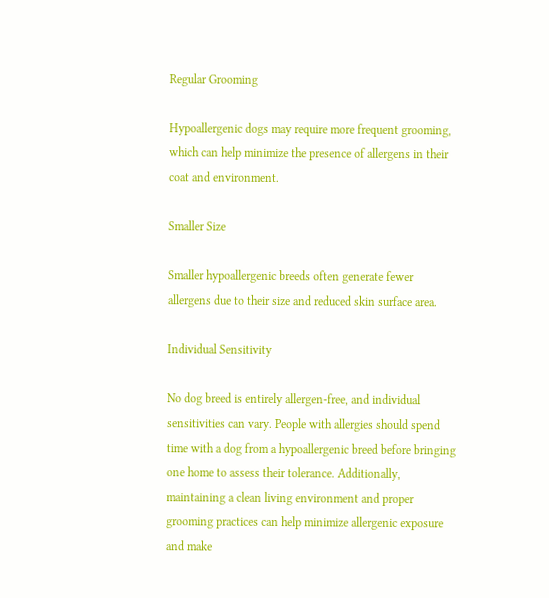Regular Grooming

Hypoallergenic dogs may require more frequent grooming, which can help minimize the presence of allergens in their coat and environment.

Smaller Size

Smaller hypoallergenic breeds often generate fewer allergens due to their size and reduced skin surface area.

Individual Sensitivity

No dog breed is entirely allergen-free, and individual sensitivities can vary. People with allergies should spend time with a dog from a hypoallergenic breed before bringing one home to assess their tolerance. Additionally, maintaining a clean living environment and proper grooming practices can help minimize allergenic exposure and make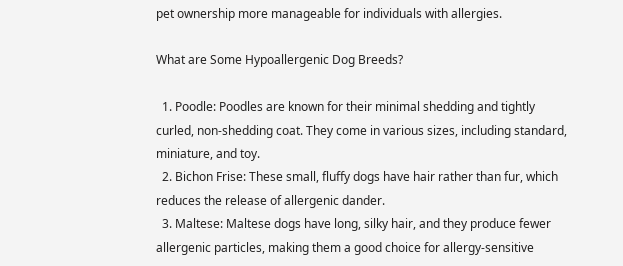pet ownership more manageable for individuals with allergies.

What are Some Hypoallergenic Dog Breeds?

  1. Poodle: Poodles are known for their minimal shedding and tightly curled, non-shedding coat. They come in various sizes, including standard, miniature, and toy.
  2. Bichon Frise: These small, fluffy dogs have hair rather than fur, which reduces the release of allergenic dander.
  3. Maltese: Maltese dogs have long, silky hair, and they produce fewer allergenic particles, making them a good choice for allergy-sensitive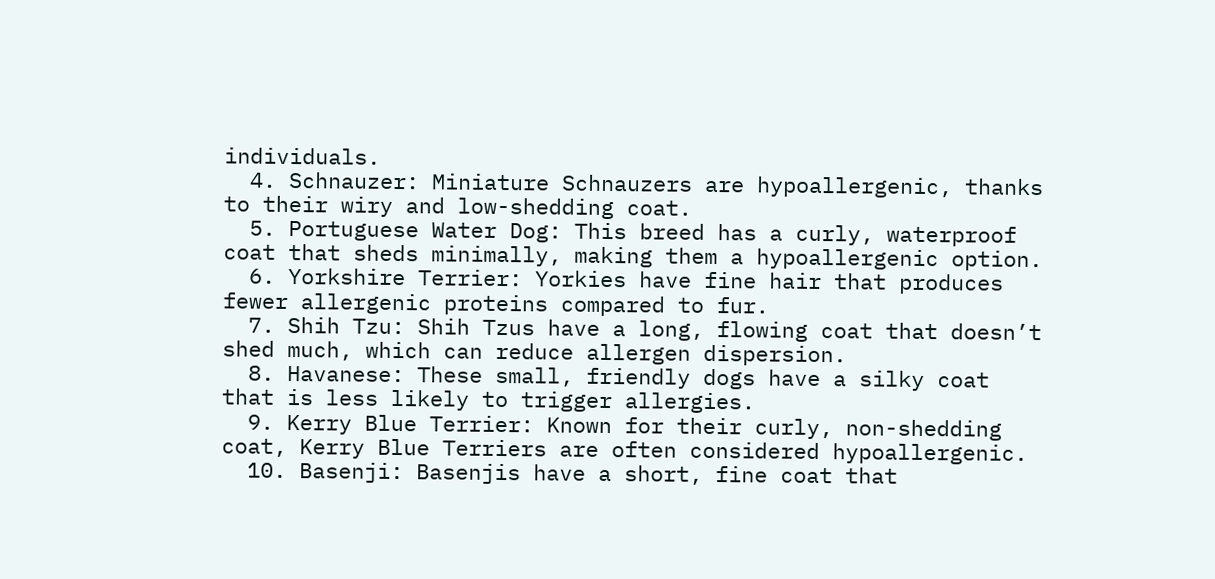individuals.
  4. Schnauzer: Miniature Schnauzers are hypoallergenic, thanks to their wiry and low-shedding coat.
  5. Portuguese Water Dog: This breed has a curly, waterproof coat that sheds minimally, making them a hypoallergenic option.
  6. Yorkshire Terrier: Yorkies have fine hair that produces fewer allergenic proteins compared to fur.
  7. Shih Tzu: Shih Tzus have a long, flowing coat that doesn’t shed much, which can reduce allergen dispersion.
  8. Havanese: These small, friendly dogs have a silky coat that is less likely to trigger allergies.
  9. Kerry Blue Terrier: Known for their curly, non-shedding coat, Kerry Blue Terriers are often considered hypoallergenic.
  10. Basenji: Basenjis have a short, fine coat that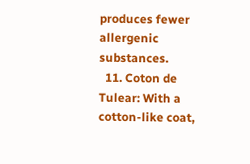produces fewer allergenic substances.
  11. Coton de Tulear: With a cotton-like coat,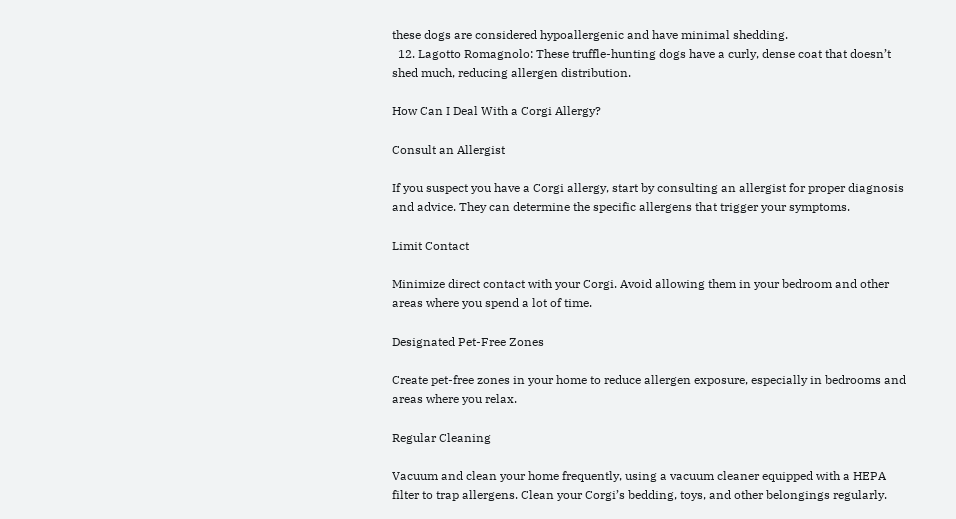these dogs are considered hypoallergenic and have minimal shedding.
  12. Lagotto Romagnolo: These truffle-hunting dogs have a curly, dense coat that doesn’t shed much, reducing allergen distribution.

How Can I Deal With a Corgi Allergy?

Consult an Allergist

If you suspect you have a Corgi allergy, start by consulting an allergist for proper diagnosis and advice. They can determine the specific allergens that trigger your symptoms.

Limit Contact

Minimize direct contact with your Corgi. Avoid allowing them in your bedroom and other areas where you spend a lot of time.

Designated Pet-Free Zones

Create pet-free zones in your home to reduce allergen exposure, especially in bedrooms and areas where you relax.

Regular Cleaning

Vacuum and clean your home frequently, using a vacuum cleaner equipped with a HEPA filter to trap allergens. Clean your Corgi’s bedding, toys, and other belongings regularly.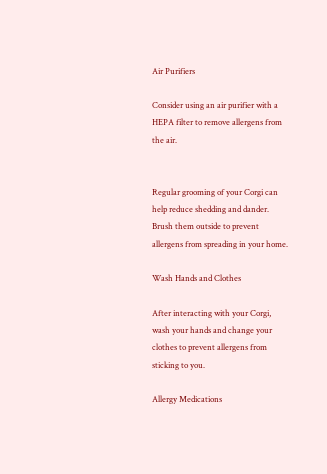Air Purifiers

Consider using an air purifier with a HEPA filter to remove allergens from the air.


Regular grooming of your Corgi can help reduce shedding and dander. Brush them outside to prevent allergens from spreading in your home.

Wash Hands and Clothes

After interacting with your Corgi, wash your hands and change your clothes to prevent allergens from sticking to you.

Allergy Medications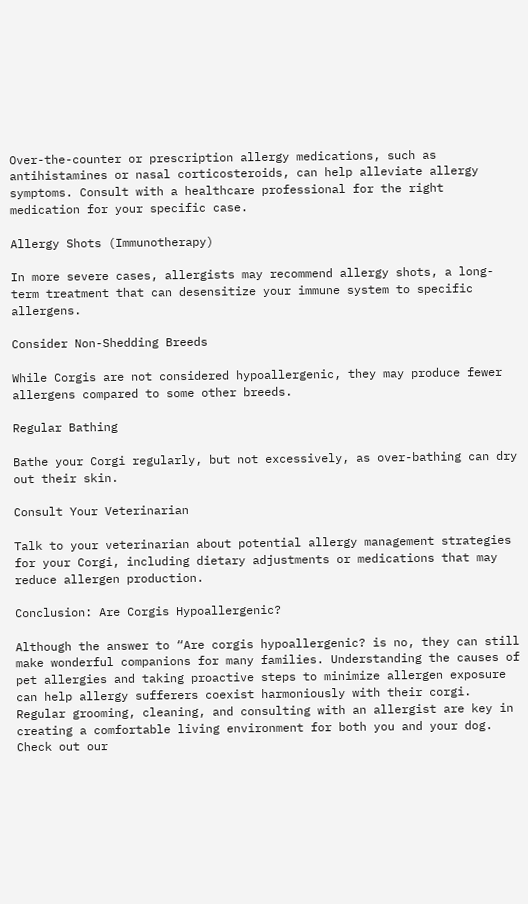Over-the-counter or prescription allergy medications, such as antihistamines or nasal corticosteroids, can help alleviate allergy symptoms. Consult with a healthcare professional for the right medication for your specific case.

Allergy Shots (Immunotherapy)

In more severe cases, allergists may recommend allergy shots, a long-term treatment that can desensitize your immune system to specific allergens.

Consider Non-Shedding Breeds

While Corgis are not considered hypoallergenic, they may produce fewer allergens compared to some other breeds.

Regular Bathing

Bathe your Corgi regularly, but not excessively, as over-bathing can dry out their skin.

Consult Your Veterinarian

Talk to your veterinarian about potential allergy management strategies for your Corgi, including dietary adjustments or medications that may reduce allergen production.

Conclusion: Are Corgis Hypoallergenic?

Although the answer to “Are corgis hypoallergenic? is no, they can still make wonderful companions for many families. Understanding the causes of pet allergies and taking proactive steps to minimize allergen exposure can help allergy sufferers coexist harmoniously with their corgi. Regular grooming, cleaning, and consulting with an allergist are key in creating a comfortable living environment for both you and your dog. Check out our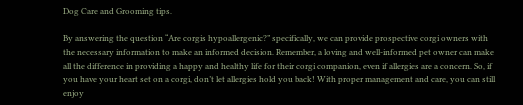Dog Care and Grooming tips.

By answering the question “Are corgis hypoallergenic?” specifically, we can provide prospective corgi owners with the necessary information to make an informed decision. Remember, a loving and well-informed pet owner can make all the difference in providing a happy and healthy life for their corgi companion, even if allergies are a concern. So, if you have your heart set on a corgi, don’t let allergies hold you back! With proper management and care, you can still enjoy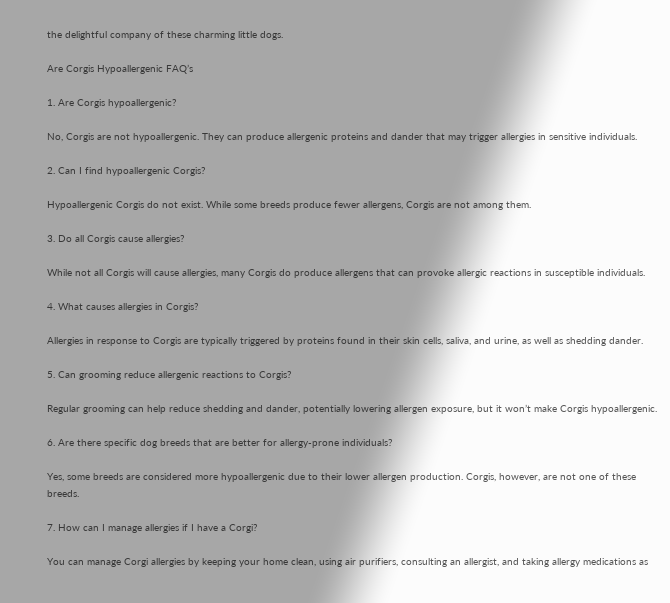the delightful company of these charming little dogs.

Are Corgis Hypoallergenic FAQ’s

1. Are Corgis hypoallergenic?

No, Corgis are not hypoallergenic. They can produce allergenic proteins and dander that may trigger allergies in sensitive individuals.

2. Can I find hypoallergenic Corgis?

Hypoallergenic Corgis do not exist. While some breeds produce fewer allergens, Corgis are not among them.

3. Do all Corgis cause allergies?

While not all Corgis will cause allergies, many Corgis do produce allergens that can provoke allergic reactions in susceptible individuals.

4. What causes allergies in Corgis?

Allergies in response to Corgis are typically triggered by proteins found in their skin cells, saliva, and urine, as well as shedding dander.

5. Can grooming reduce allergenic reactions to Corgis?

Regular grooming can help reduce shedding and dander, potentially lowering allergen exposure, but it won’t make Corgis hypoallergenic.

6. Are there specific dog breeds that are better for allergy-prone individuals?

Yes, some breeds are considered more hypoallergenic due to their lower allergen production. Corgis, however, are not one of these breeds.

7. How can I manage allergies if I have a Corgi?

You can manage Corgi allergies by keeping your home clean, using air purifiers, consulting an allergist, and taking allergy medications as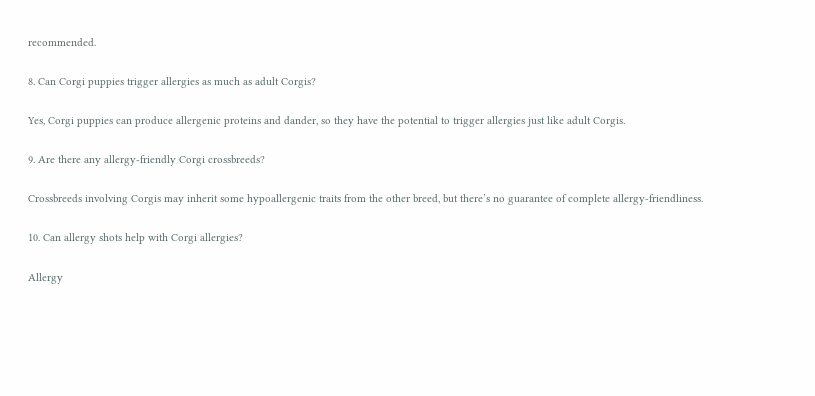recommended.

8. Can Corgi puppies trigger allergies as much as adult Corgis?

Yes, Corgi puppies can produce allergenic proteins and dander, so they have the potential to trigger allergies just like adult Corgis.

9. Are there any allergy-friendly Corgi crossbreeds?

Crossbreeds involving Corgis may inherit some hypoallergenic traits from the other breed, but there’s no guarantee of complete allergy-friendliness.

10. Can allergy shots help with Corgi allergies?

Allergy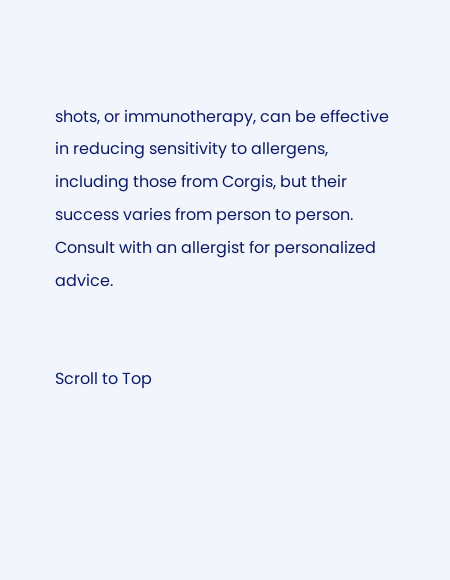shots, or immunotherapy, can be effective in reducing sensitivity to allergens, including those from Corgis, but their success varies from person to person. Consult with an allergist for personalized advice.


Scroll to Top